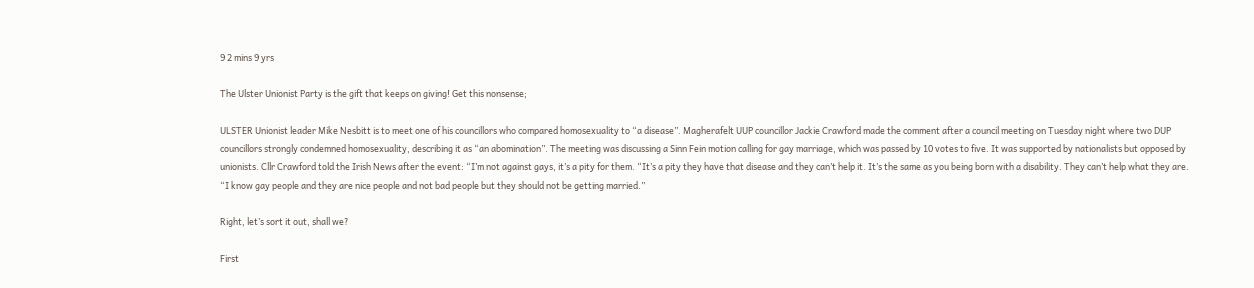9 2 mins 9 yrs

The Ulster Unionist Party is the gift that keeps on giving! Get this nonsense;

ULSTER Unionist leader Mike Nesbitt is to meet one of his councillors who compared homosexuality to “a disease”. Magherafelt UUP councillor Jackie Crawford made the comment after a council meeting on Tuesday night where two DUP councillors strongly condemned homosexuality, describing it as “an abomination”. The meeting was discussing a Sinn Fein motion calling for gay marriage, which was passed by 10 votes to five. It was supported by nationalists but opposed by unionists. Cllr Crawford told the Irish News after the event: “I’m not against gays, it’s a pity for them. “It’s a pity they have that disease and they can’t help it. It’s the same as you being born with a disability. They can’t help what they are. “I know gay people and they are nice people and not bad people but they should not be getting married.”

Right, let’s sort it out, shall we?

First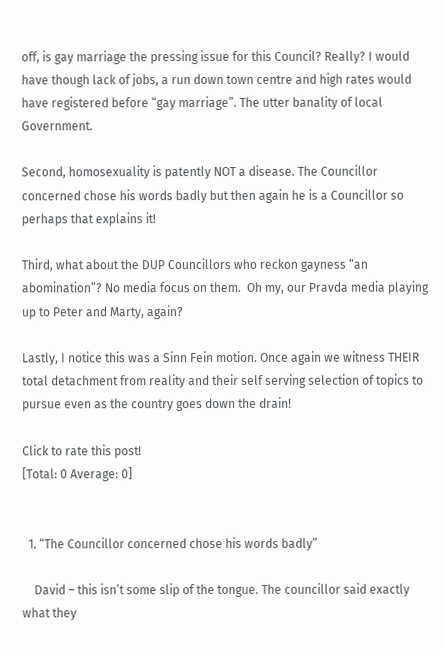off, is gay marriage the pressing issue for this Council? Really? I would have though lack of jobs, a run down town centre and high rates would have registered before “gay marriage”. The utter banality of local Government.

Second, homosexuality is patently NOT a disease. The Councillor concerned chose his words badly but then again he is a Councillor so perhaps that explains it!

Third, what about the DUP Councillors who reckon gayness “an abomination”? No media focus on them.  Oh my, our Pravda media playing up to Peter and Marty, again?

Lastly, I notice this was a Sinn Fein motion. Once again we witness THEIR total detachment from reality and their self serving selection of topics to pursue even as the country goes down the drain!

Click to rate this post!
[Total: 0 Average: 0]


  1. “The Councillor concerned chose his words badly”

    David – this isn’t some slip of the tongue. The councillor said exactly what they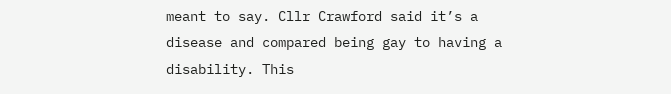meant to say. Cllr Crawford said it’s a disease and compared being gay to having a disability. This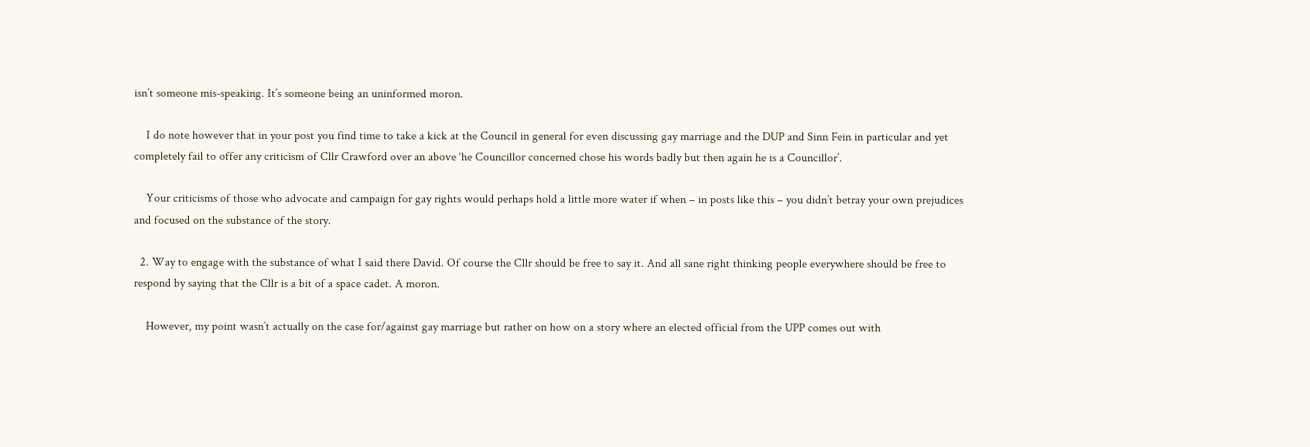isn’t someone mis-speaking. It’s someone being an uninformed moron.

    I do note however that in your post you find time to take a kick at the Council in general for even discussing gay marriage and the DUP and Sinn Fein in particular and yet completely fail to offer any criticism of Cllr Crawford over an above ‘he Councillor concerned chose his words badly but then again he is a Councillor’.

    Your criticisms of those who advocate and campaign for gay rights would perhaps hold a little more water if when – in posts like this – you didn’t betray your own prejudices and focused on the substance of the story.

  2. Way to engage with the substance of what I said there David. Of course the Cllr should be free to say it. And all sane right thinking people everywhere should be free to respond by saying that the Cllr is a bit of a space cadet. A moron.

    However, my point wasn’t actually on the case for/against gay marriage but rather on how on a story where an elected official from the UPP comes out with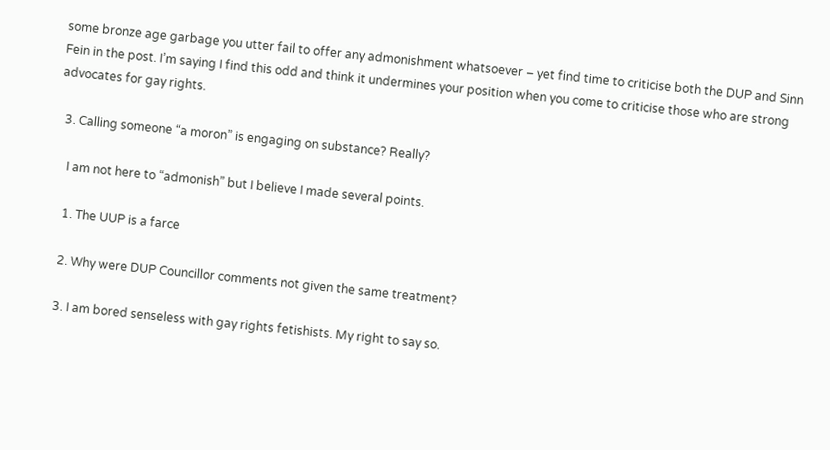some bronze age garbage you utter fail to offer any admonishment whatsoever – yet find time to criticise both the DUP and Sinn Fein in the post. I’m saying I find this odd and think it undermines your position when you come to criticise those who are strong advocates for gay rights.

  3. Calling someone “a moron” is engaging on substance? Really?

    I am not here to “admonish” but I believe I made several points.

    1. The UUP is a farce

    2. Why were DUP Councillor comments not given the same treatment?

    3. I am bored senseless with gay rights fetishists. My right to say so.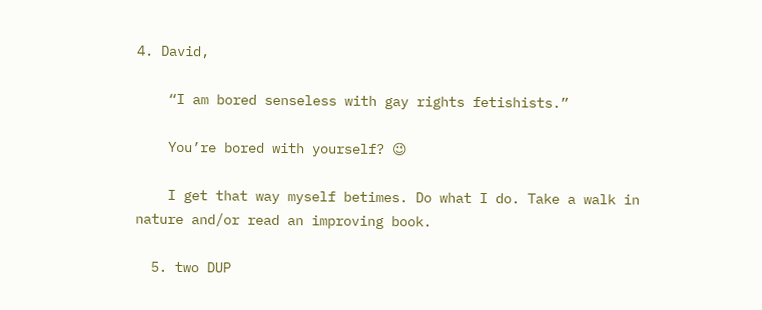4. David,

    “I am bored senseless with gay rights fetishists.”

    You’re bored with yourself? 😉

    I get that way myself betimes. Do what I do. Take a walk in nature and/or read an improving book.

  5. two DUP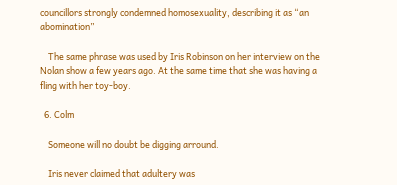councillors strongly condemned homosexuality, describing it as “an abomination”

    The same phrase was used by Iris Robinson on her interview on the Nolan show a few years ago. At the same time that she was having a fling with her toy-boy.

  6. Colm

    Someone will no doubt be digging arround.

    Iris never claimed that adultery was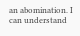an abomination. I can understand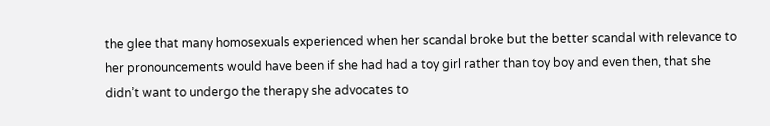the glee that many homosexuals experienced when her scandal broke but the better scandal with relevance to her pronouncements would have been if she had had a toy girl rather than toy boy and even then, that she didn’t want to undergo the therapy she advocates to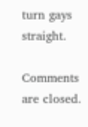turn gays straight.

Comments are closed.